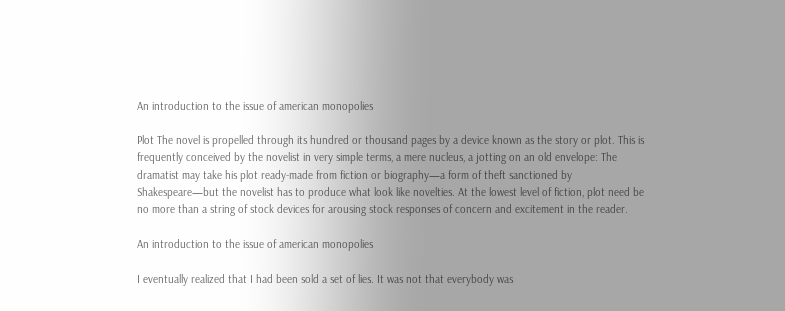An introduction to the issue of american monopolies

Plot The novel is propelled through its hundred or thousand pages by a device known as the story or plot. This is frequently conceived by the novelist in very simple terms, a mere nucleus, a jotting on an old envelope: The dramatist may take his plot ready-made from fiction or biography—a form of theft sanctioned by Shakespeare—but the novelist has to produce what look like novelties. At the lowest level of fiction, plot need be no more than a string of stock devices for arousing stock responses of concern and excitement in the reader.

An introduction to the issue of american monopolies

I eventually realized that I had been sold a set of lies. It was not that everybody was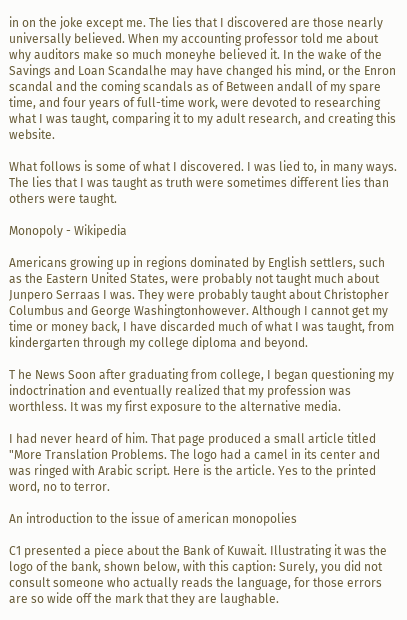in on the joke except me. The lies that I discovered are those nearly universally believed. When my accounting professor told me about why auditors make so much moneyhe believed it. In the wake of the Savings and Loan Scandalhe may have changed his mind, or the Enron scandal and the coming scandals as of Between andall of my spare time, and four years of full-time work, were devoted to researching what I was taught, comparing it to my adult research, and creating this website.

What follows is some of what I discovered. I was lied to, in many ways. The lies that I was taught as truth were sometimes different lies than others were taught.

Monopoly - Wikipedia

Americans growing up in regions dominated by English settlers, such as the Eastern United States, were probably not taught much about Junpero Serraas I was. They were probably taught about Christopher Columbus and George Washingtonhowever. Although I cannot get my time or money back, I have discarded much of what I was taught, from kindergarten through my college diploma and beyond.

T he News Soon after graduating from college, I began questioning my indoctrination and eventually realized that my profession was worthless. It was my first exposure to the alternative media.

I had never heard of him. That page produced a small article titled "More Translation Problems. The logo had a camel in its center and was ringed with Arabic script. Here is the article. Yes to the printed word, no to terror.

An introduction to the issue of american monopolies

C1 presented a piece about the Bank of Kuwait. Illustrating it was the logo of the bank, shown below, with this caption: Surely, you did not consult someone who actually reads the language, for those errors are so wide off the mark that they are laughable.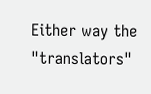Either way the "translators"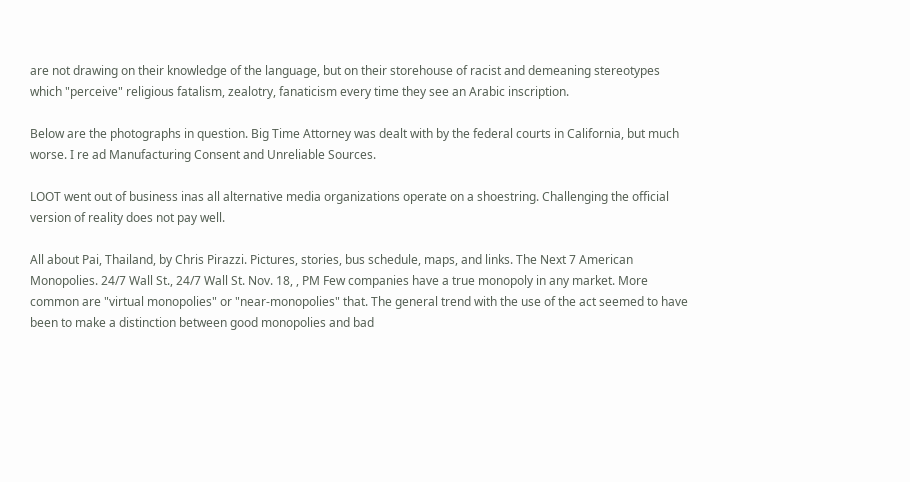are not drawing on their knowledge of the language, but on their storehouse of racist and demeaning stereotypes which "perceive" religious fatalism, zealotry, fanaticism every time they see an Arabic inscription.

Below are the photographs in question. Big Time Attorney was dealt with by the federal courts in California, but much worse. I re ad Manufacturing Consent and Unreliable Sources.

LOOT went out of business inas all alternative media organizations operate on a shoestring. Challenging the official version of reality does not pay well.

All about Pai, Thailand, by Chris Pirazzi. Pictures, stories, bus schedule, maps, and links. The Next 7 American Monopolies. 24/7 Wall St., 24/7 Wall St. Nov. 18, , PM Few companies have a true monopoly in any market. More common are "virtual monopolies" or "near-monopolies" that. The general trend with the use of the act seemed to have been to make a distinction between good monopolies and bad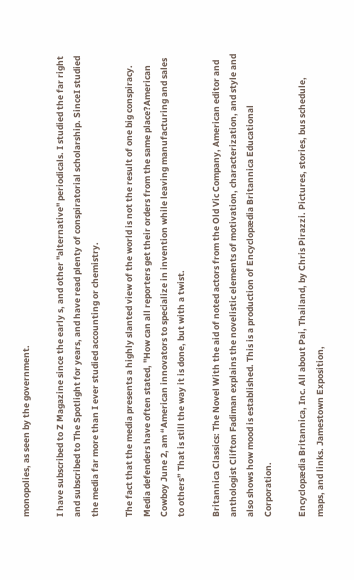monopolies, as seen by the government.

I have subscribed to Z Magazine since the early s, and other "alternative" periodicals. I studied the far right and subscribed to The Spotlight for years, and have read plenty of conspiratorial scholarship. SinceI studied the media far more than I ever studied accounting or chemistry.

The fact that the media presents a highly slanted view of the world is not the result of one big conspiracy. Media defenders have often stated, "How can all reporters get their orders from the same place?American Cowboy June 2, am “American innovators to specialize in invention while leaving manufacturing and sales to others” That is still the way it is done, but with a twist.

Britannica Classics: The Novel With the aid of noted actors from the Old Vic Company, American editor and anthologist Clifton Fadiman explains the novelistic elements of motivation, characterization, and style and also shows how mood is established. This is a production of Encyclopædia Britannica Educational Corporation.

Encyclopædia Britannica, Inc. All about Pai, Thailand, by Chris Pirazzi. Pictures, stories, bus schedule, maps, and links. Jamestown Exposition,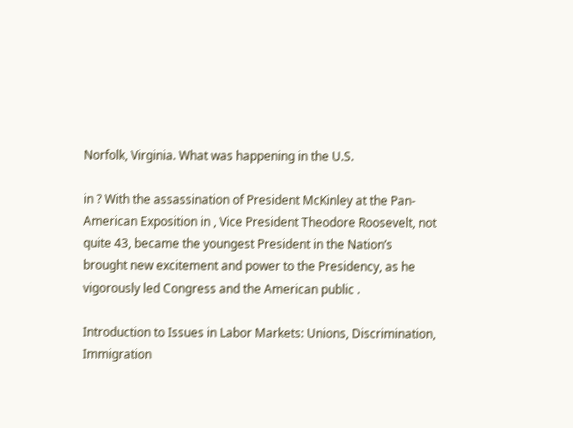Norfolk, Virginia. What was happening in the U.S.

in ? With the assassination of President McKinley at the Pan-American Exposition in , Vice President Theodore Roosevelt, not quite 43, became the youngest President in the Nation’s brought new excitement and power to the Presidency, as he vigorously led Congress and the American public .

Introduction to Issues in Labor Markets: Unions, Discrimination, Immigration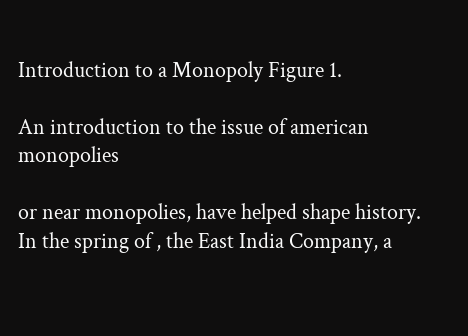Introduction to a Monopoly Figure 1.

An introduction to the issue of american monopolies

or near monopolies, have helped shape history. In the spring of , the East India Company, a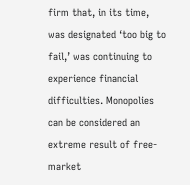firm that, in its time, was designated ‘too big to fail,’ was continuing to experience financial difficulties. Monopolies can be considered an extreme result of free-market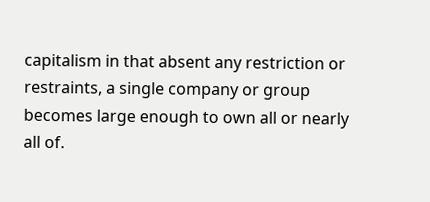capitalism in that absent any restriction or restraints, a single company or group becomes large enough to own all or nearly all of.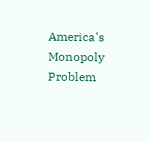America's Monopoly Problem